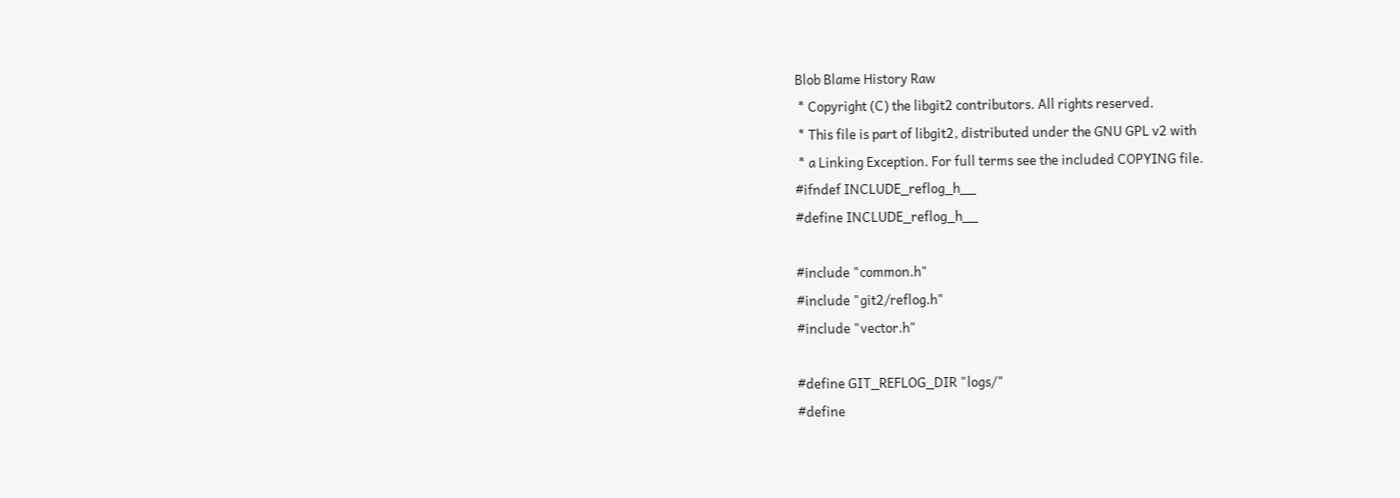Blob Blame History Raw
 * Copyright (C) the libgit2 contributors. All rights reserved.
 * This file is part of libgit2, distributed under the GNU GPL v2 with
 * a Linking Exception. For full terms see the included COPYING file.
#ifndef INCLUDE_reflog_h__
#define INCLUDE_reflog_h__

#include "common.h"
#include "git2/reflog.h"
#include "vector.h"

#define GIT_REFLOG_DIR "logs/"
#define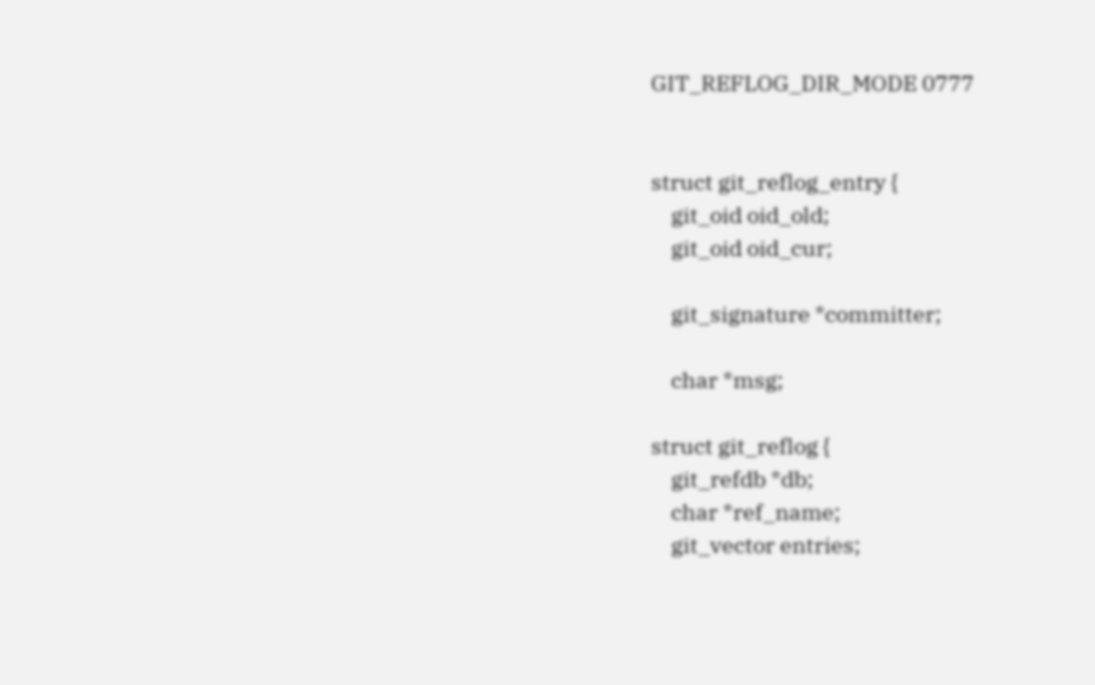GIT_REFLOG_DIR_MODE 0777


struct git_reflog_entry {
    git_oid oid_old;
    git_oid oid_cur;

    git_signature *committer;

    char *msg;

struct git_reflog {
    git_refdb *db;
    char *ref_name;
    git_vector entries;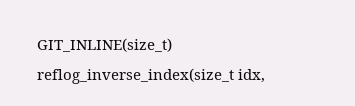GIT_INLINE(size_t) reflog_inverse_index(size_t idx,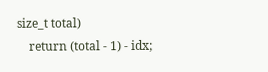size_t total)
    return (total - 1) - idx;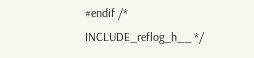#endif /* INCLUDE_reflog_h__ */